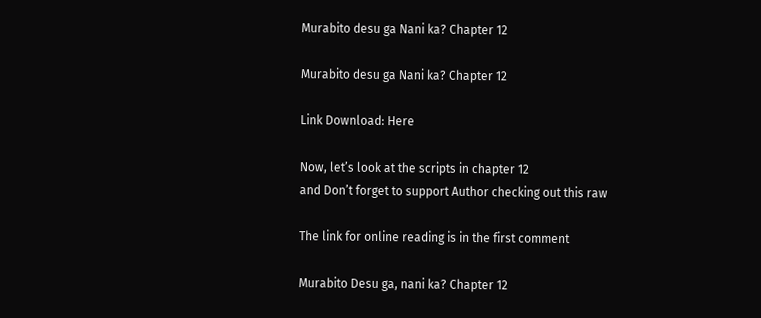Murabito desu ga Nani ka? Chapter 12

Murabito desu ga Nani ka? Chapter 12

Link Download: Here

Now, let’s look at the scripts in chapter 12
and Don’t forget to support Author checking out this raw

The link for online reading is in the first comment

Murabito Desu ga, nani ka? Chapter 12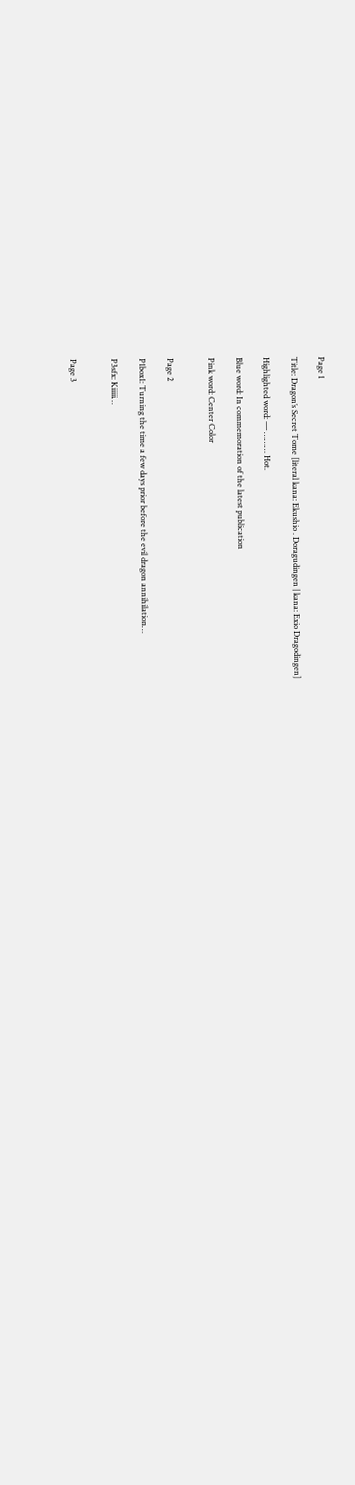Page 1

Title: Dragon’s Secret Tome [literal kana: Ekushio . Doragudingen | kana: Exio Dragodingen]

Highlighted word: ― ……… Hot.

Blue word: In commemoration of the latest publication

Pink word: Center Color


Page 2

P1box1: Turning the time a few days prior before the evil dragon annihilation…

P3sfx: Kiiiii…


Page 3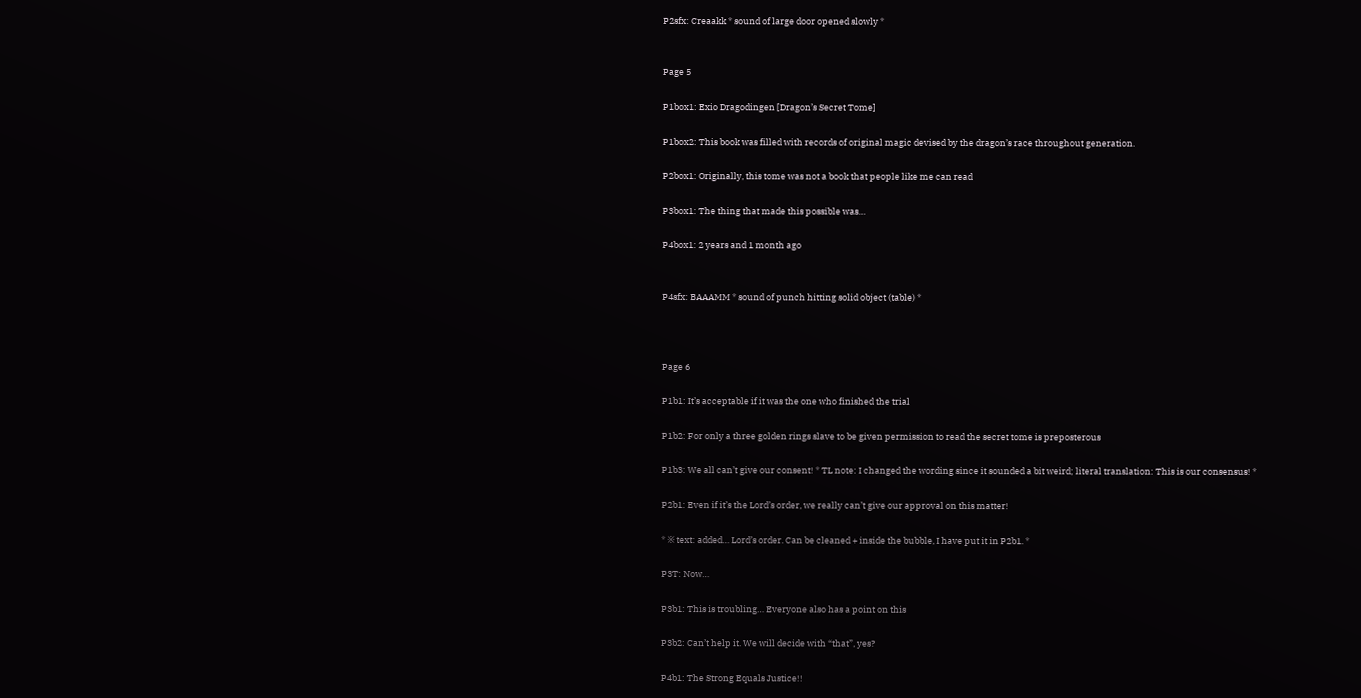P2sfx: Creaakk * sound of large door opened slowly *


Page 5

P1box1: Exio Dragodingen [Dragon’s Secret Tome]

P1box2: This book was filled with records of original magic devised by the dragon’s race throughout generation.

P2box1: Originally, this tome was not a book that people like me can read

P3box1: The thing that made this possible was…

P4box1: 2 years and 1 month ago


P4sfx: BAAAMM * sound of punch hitting solid object (table) *



Page 6

P1b1: It’s acceptable if it was the one who finished the trial

P1b2: For only a three golden rings slave to be given permission to read the secret tome is preposterous

P1b3: We all can’t give our consent! * TL note: I changed the wording since it sounded a bit weird; literal translation: This is our consensus! *

P2b1: Even if it’s the Lord’s order, we really can’t give our approval on this matter!

* ※ text: added… Lord’s order. Can be cleaned + inside the bubble, I have put it in P2b1. *

P3T: Now…

P3b1: This is troubling… Everyone also has a point on this

P3b2: Can’t help it. We will decide with “that”, yes?

P4b1: The Strong Equals Justice!!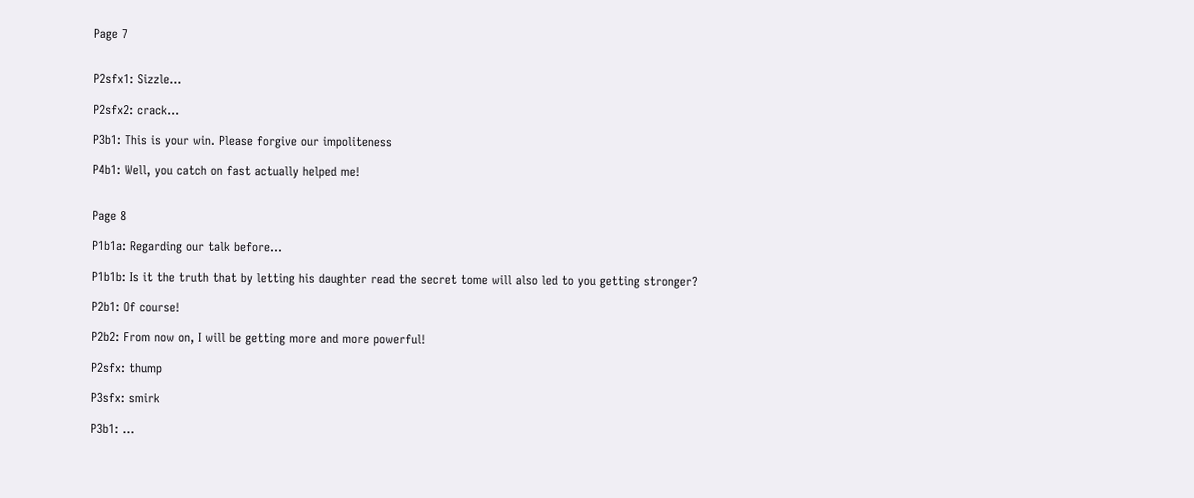Page 7


P2sfx1: Sizzle…

P2sfx2: crack…

P3b1: This is your win. Please forgive our impoliteness

P4b1: Well, you catch on fast actually helped me!


Page 8

P1b1a: Regarding our talk before…

P1b1b: Is it the truth that by letting his daughter read the secret tome will also led to you getting stronger?

P2b1: Of course!

P2b2: From now on, I will be getting more and more powerful!

P2sfx: thump

P3sfx: smirk

P3b1: …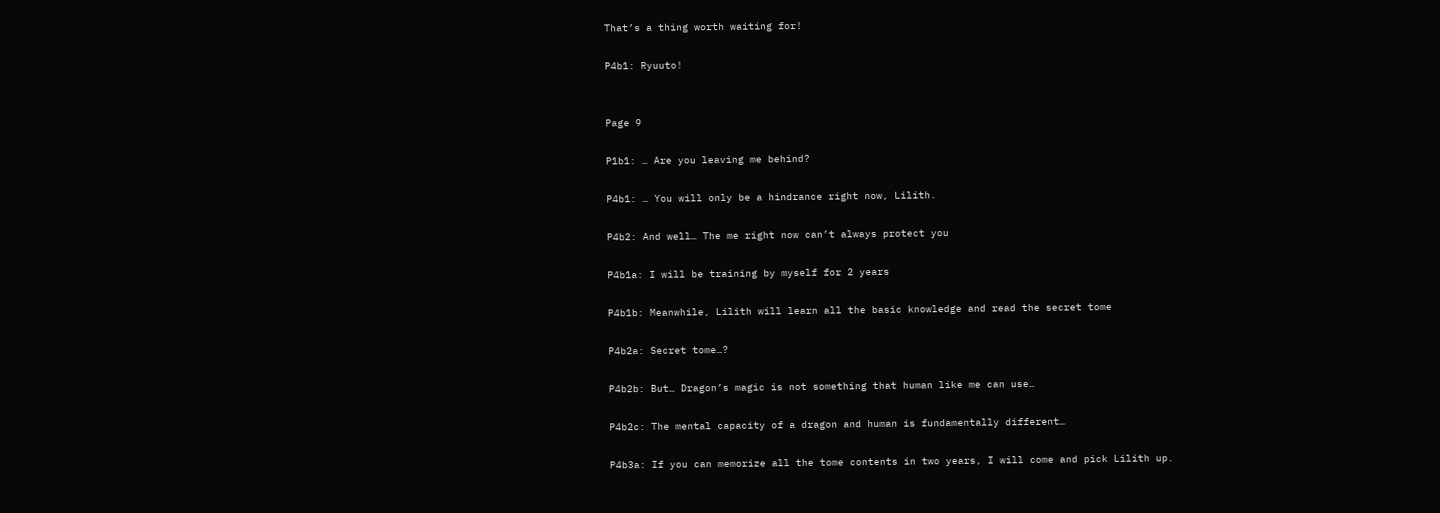That’s a thing worth waiting for!

P4b1: Ryuuto!


Page 9

P1b1: … Are you leaving me behind?

P4b1: … You will only be a hindrance right now, Lilith.

P4b2: And well… The me right now can’t always protect you

P4b1a: I will be training by myself for 2 years

P4b1b: Meanwhile, Lilith will learn all the basic knowledge and read the secret tome

P4b2a: Secret tome…?

P4b2b: But… Dragon’s magic is not something that human like me can use…

P4b2c: The mental capacity of a dragon and human is fundamentally different…

P4b3a: If you can memorize all the tome contents in two years, I will come and pick Lilith up.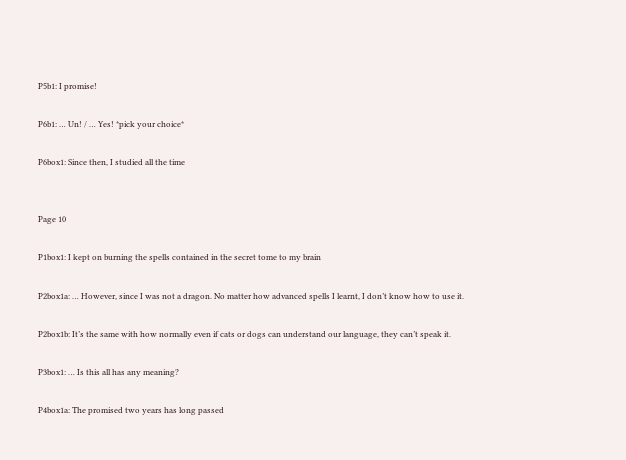P5b1: I promise!

P6b1: … Un! / … Yes! *pick your choice*

P6box1: Since then, I studied all the time


Page 10

P1box1: I kept on burning the spells contained in the secret tome to my brain

P2box1a: … However, since I was not a dragon. No matter how advanced spells I learnt, I don’t know how to use it.

P2box1b: It’s the same with how normally even if cats or dogs can understand our language, they can’t speak it.

P3box1: … Is this all has any meaning?

P4box1a: The promised two years has long passed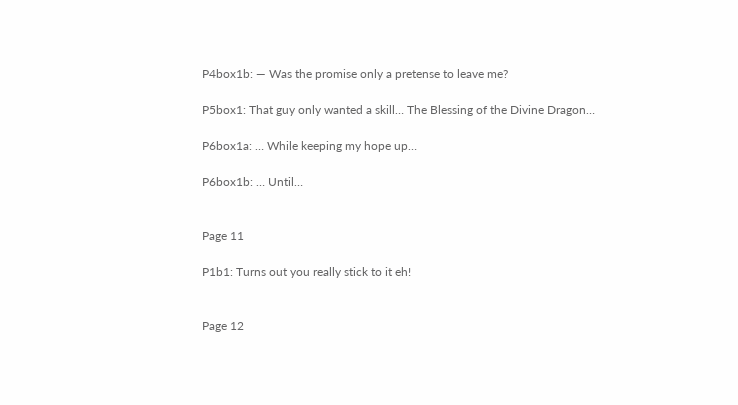P4box1b: ― Was the promise only a pretense to leave me?

P5box1: That guy only wanted a skill… The Blessing of the Divine Dragon…

P6box1a: … While keeping my hope up…

P6box1b: … Until…


Page 11

P1b1: Turns out you really stick to it eh!


Page 12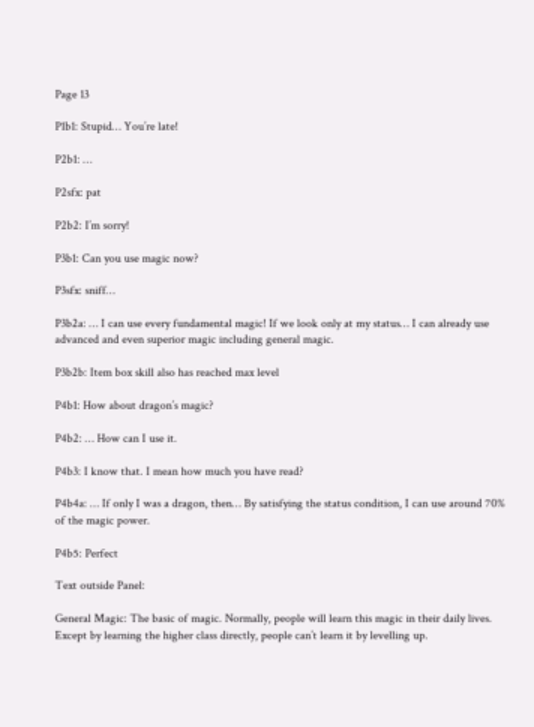Page 13

P1b1: Stupid… You’re late!

P2b1: …

P2sfx: pat

P2b2: I’m sorry!

P3b1: Can you use magic now?

P3sfx: sniff…

P3b2a: … I can use every fundamental magic! If we look only at my status… I can already use advanced and even superior magic including general magic.

P3b2b: Item box skill also has reached max level

P4b1: How about dragon’s magic?

P4b2: … How can I use it.

P4b3: I know that. I mean how much you have read?

P4b4a: … If only I was a dragon, then… By satisfying the status condition, I can use around 70% of the magic power.

P4b5: Perfect

Text outside Panel:

General Magic: The basic of magic. Normally, people will learn this magic in their daily lives. Except by learning the higher class directly, people can’t learn it by levelling up.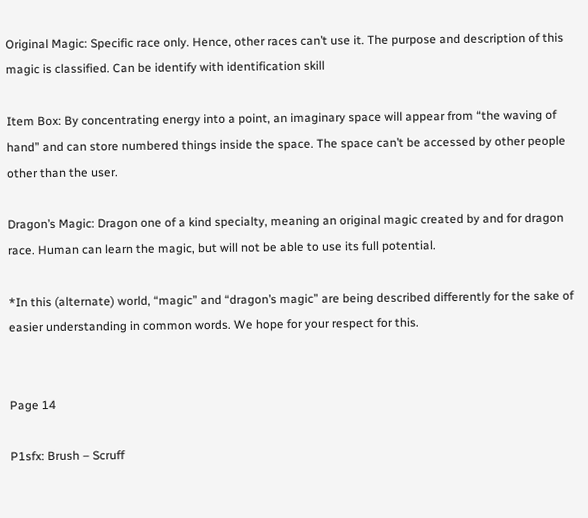Original Magic: Specific race only. Hence, other races can’t use it. The purpose and description of this magic is classified. Can be identify with identification skill

Item Box: By concentrating energy into a point, an imaginary space will appear from “the waving of hand” and can store numbered things inside the space. The space can’t be accessed by other people other than the user.

Dragon’s Magic: Dragon one of a kind specialty, meaning an original magic created by and for dragon race. Human can learn the magic, but will not be able to use its full potential.

*In this (alternate) world, “magic” and “dragon’s magic” are being described differently for the sake of easier understanding in common words. We hope for your respect for this.


Page 14

P1sfx: Brush – Scruff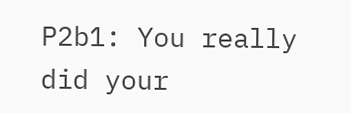P2b1: You really did your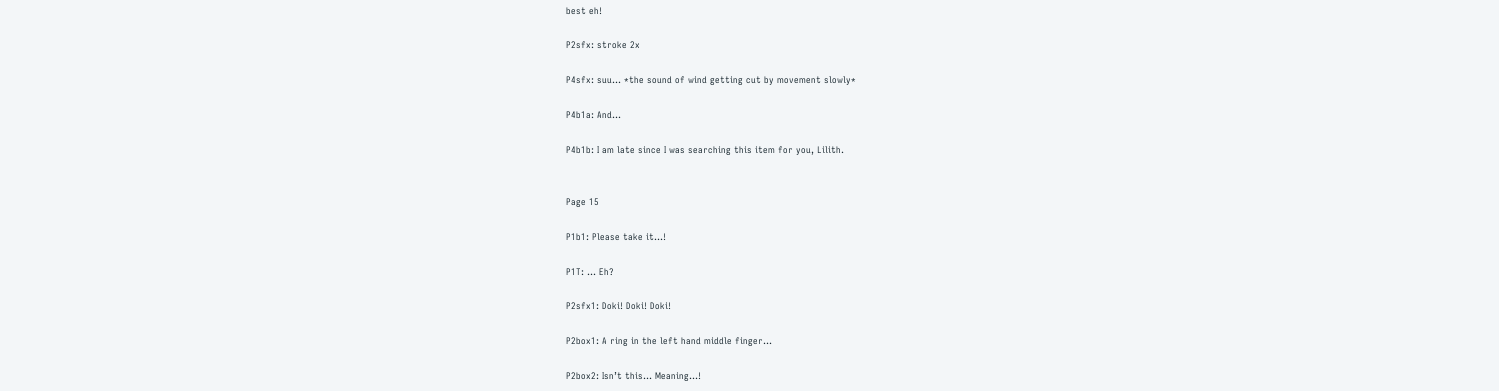best eh!

P2sfx: stroke 2x

P4sfx: suu… *the sound of wind getting cut by movement slowly*

P4b1a: And…

P4b1b: I am late since I was searching this item for you, Lilith.


Page 15

P1b1: Please take it…!

P1T: … Eh?

P2sfx1: Doki! Doki! Doki!

P2box1: A ring in the left hand middle finger…

P2box2: Isn’t this… Meaning…!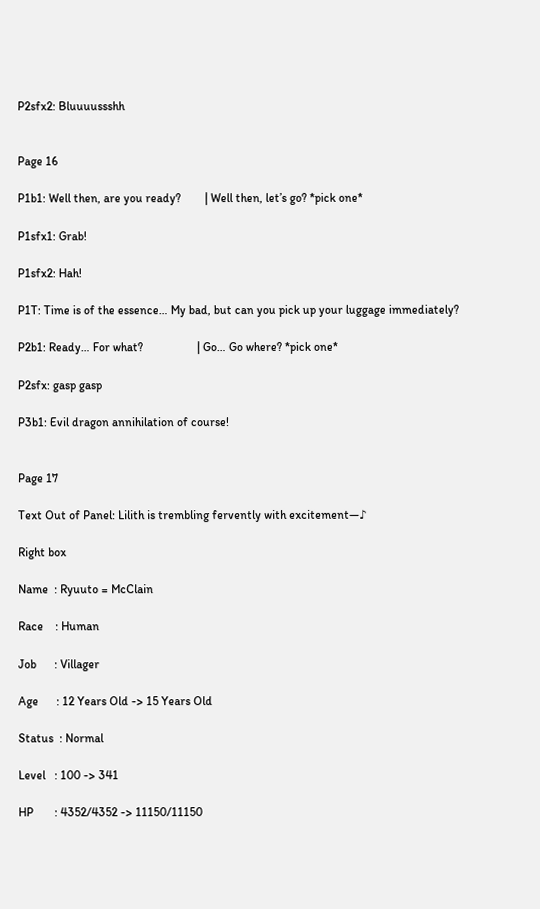P2sfx2: Bluuuussshh


Page 16

P1b1: Well then, are you ready?        | Well then, let’s go? *pick one*

P1sfx1: Grab!

P1sfx2: Hah!

P1T: Time is of the essence… My bad, but can you pick up your luggage immediately?

P2b1: Ready… For what?                  | Go… Go where? *pick one*

P2sfx: gasp gasp

P3b1: Evil dragon annihilation of course!


Page 17

Text Out of Panel: Lilith is trembling fervently with excitement―♪

Right box

Name  : Ryuuto = McClain

Race    : Human

Job      : Villager

Age      : 12 Years Old -> 15 Years Old

Status  : Normal

Level   : 100 -> 341

HP       : 4352/4352 -> 11150/11150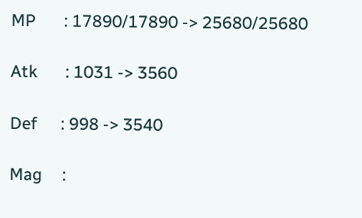MP       : 17890/17890 -> 25680/25680

Atk       : 1031 -> 3560

Def      : 998 -> 3540

Mag     :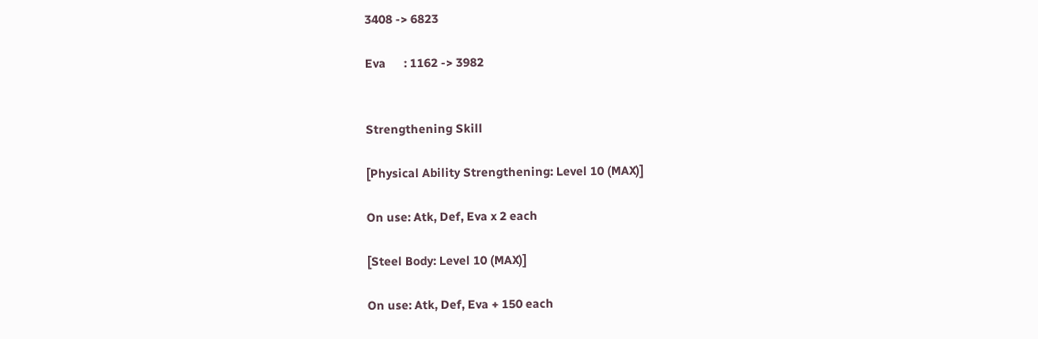3408 -> 6823

Eva      : 1162 -> 3982


Strengthening Skill

[Physical Ability Strengthening: Level 10 (MAX)]

On use: Atk, Def, Eva x 2 each

[Steel Body: Level 10 (MAX)]

On use: Atk, Def, Eva + 150 each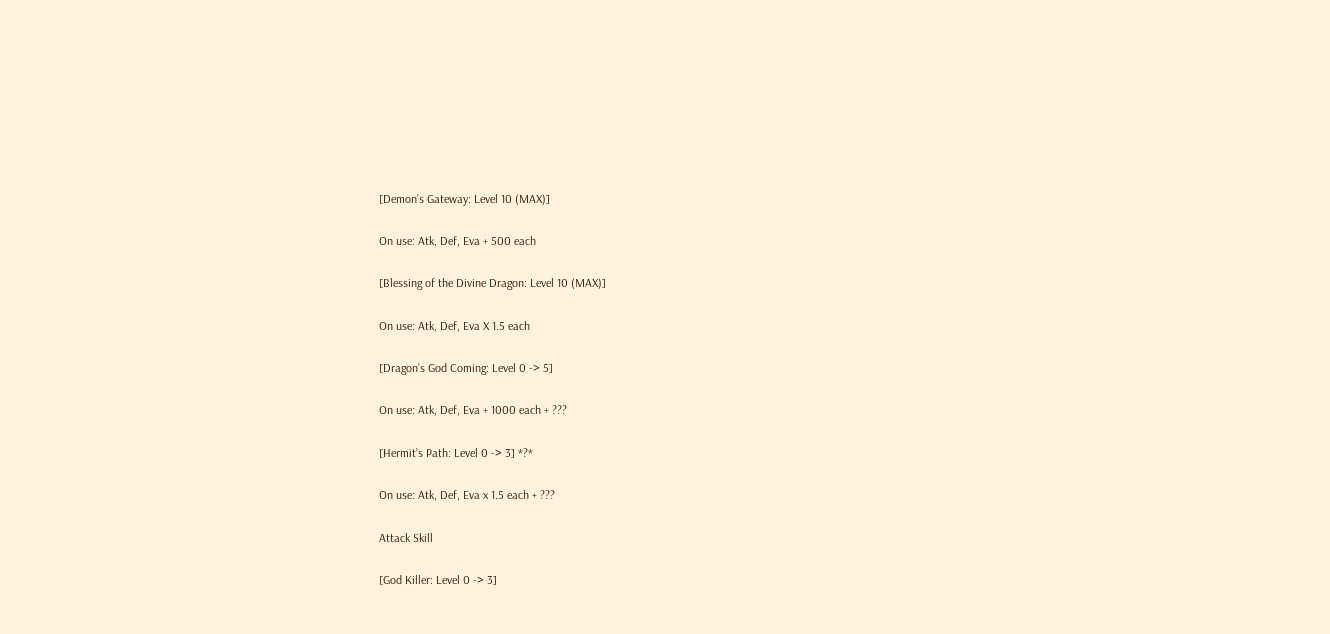[Demon’s Gateway: Level 10 (MAX)]

On use: Atk, Def, Eva + 500 each

[Blessing of the Divine Dragon: Level 10 (MAX)]

On use: Atk, Def, Eva X 1.5 each

[Dragon’s God Coming: Level 0 -> 5]

On use: Atk, Def, Eva + 1000 each + ???

[Hermit’s Path: Level 0 -> 3] *?*

On use: Atk, Def, Eva x 1.5 each + ???

Attack Skill

[God Killer: Level 0 -> 3]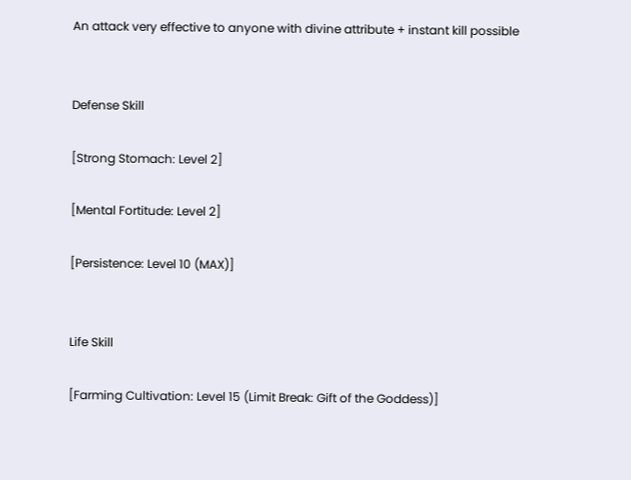An attack very effective to anyone with divine attribute + instant kill possible


Defense Skill

[Strong Stomach: Level 2]

[Mental Fortitude: Level 2]

[Persistence: Level 10 (MAX)]


Life Skill

[Farming Cultivation: Level 15 (Limit Break: Gift of the Goddess)]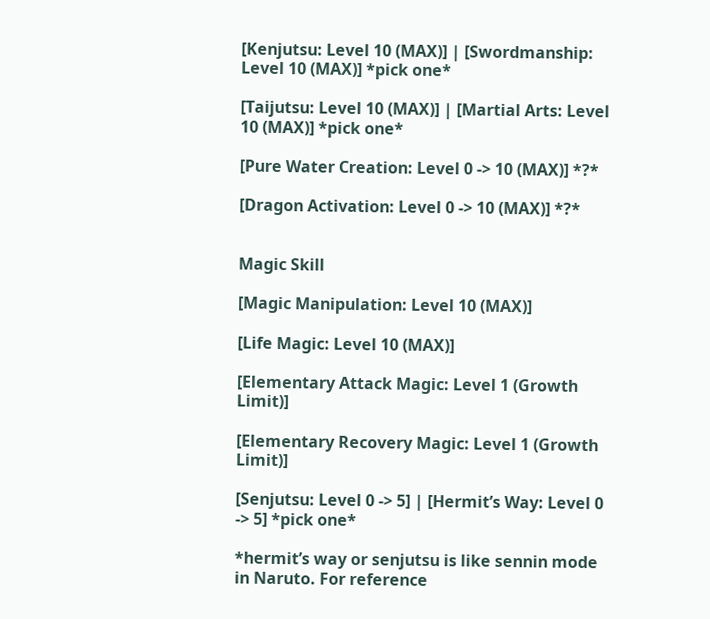[Kenjutsu: Level 10 (MAX)] | [Swordmanship: Level 10 (MAX)] *pick one*

[Taijutsu: Level 10 (MAX)] | [Martial Arts: Level 10 (MAX)] *pick one*

[Pure Water Creation: Level 0 -> 10 (MAX)] *?*

[Dragon Activation: Level 0 -> 10 (MAX)] *?*


Magic Skill

[Magic Manipulation: Level 10 (MAX)]

[Life Magic: Level 10 (MAX)]

[Elementary Attack Magic: Level 1 (Growth Limit)]

[Elementary Recovery Magic: Level 1 (Growth Limit)]

[Senjutsu: Level 0 -> 5] | [Hermit’s Way: Level 0 -> 5] *pick one*

*hermit’s way or senjutsu is like sennin mode in Naruto. For reference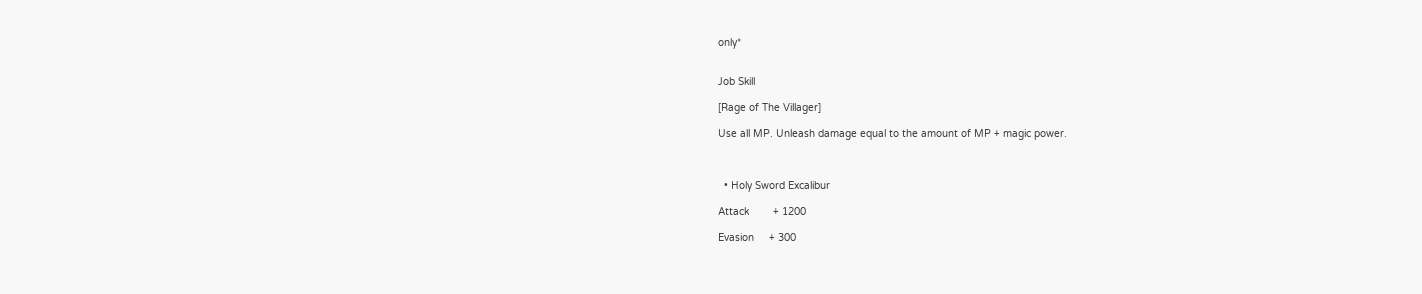only*


Job Skill

[Rage of The Villager]

Use all MP. Unleash damage equal to the amount of MP + magic power.



  • Holy Sword Excalibur

Attack        + 1200

Evasion     + 300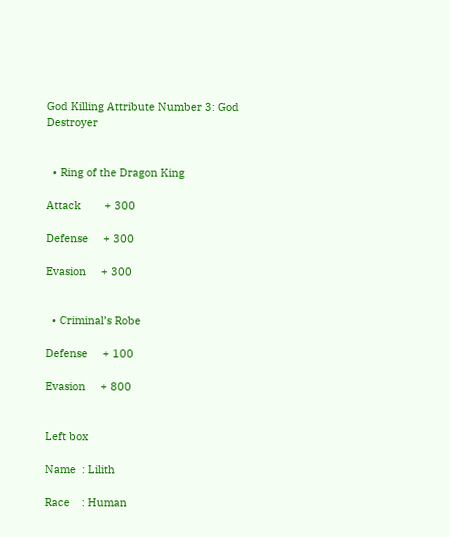God Killing Attribute Number 3: God Destroyer


  • Ring of the Dragon King

Attack        + 300

Defense     + 300

Evasion     + 300


  • Criminal’s Robe

Defense     + 100

Evasion     + 800


Left box

Name  : Lilith

Race    : Human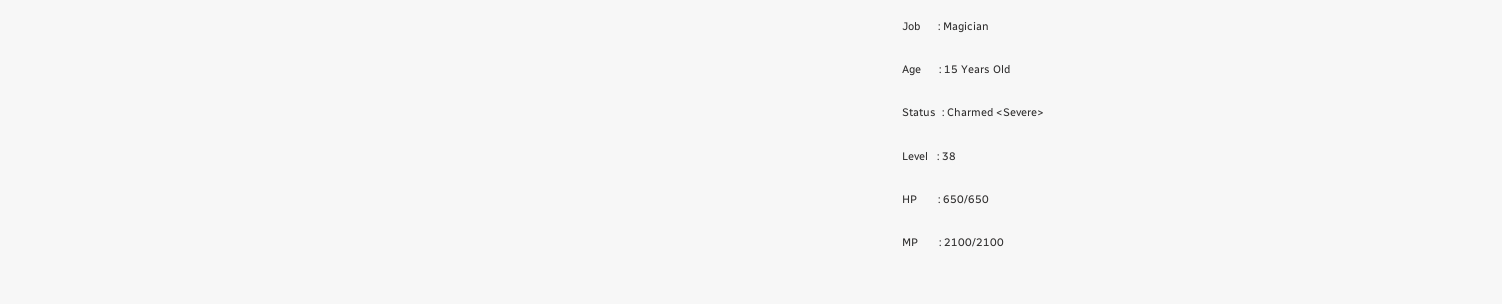Job      : Magician

Age      : 15 Years Old

Status  : Charmed <Severe>

Level   : 38

HP       : 650/650

MP       : 2100/2100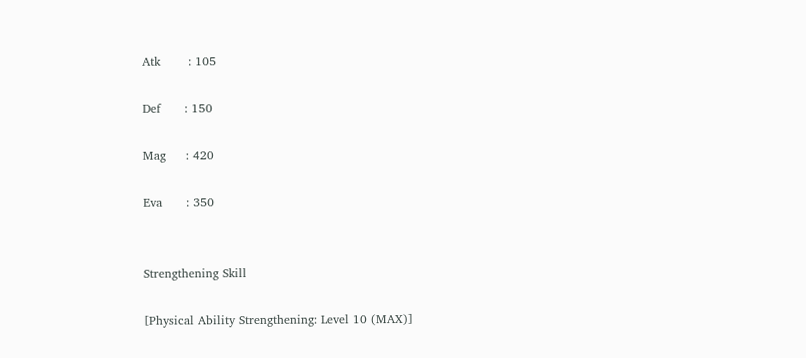Atk       : 105

Def      : 150

Mag     : 420

Eva      : 350


Strengthening Skill

[Physical Ability Strengthening: Level 10 (MAX)]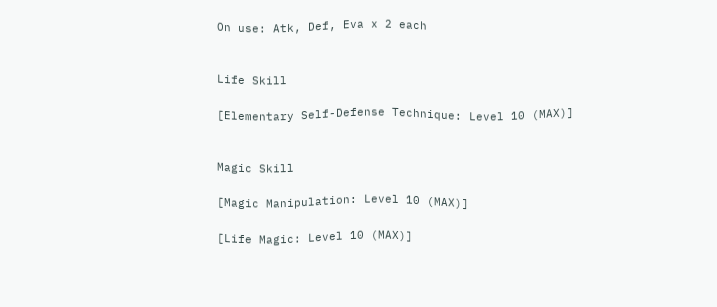On use: Atk, Def, Eva x 2 each


Life Skill

[Elementary Self-Defense Technique: Level 10 (MAX)]


Magic Skill

[Magic Manipulation: Level 10 (MAX)]

[Life Magic: Level 10 (MAX)]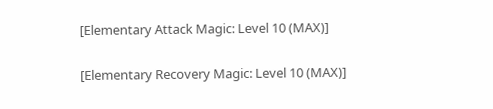[Elementary Attack Magic: Level 10 (MAX)]

[Elementary Recovery Magic: Level 10 (MAX)]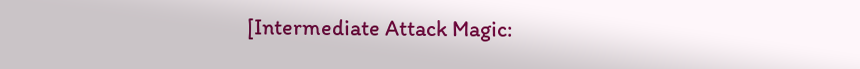[Intermediate Attack Magic: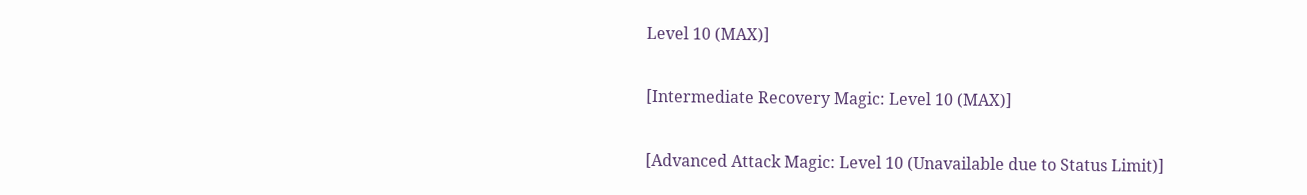Level 10 (MAX)]

[Intermediate Recovery Magic: Level 10 (MAX)]

[Advanced Attack Magic: Level 10 (Unavailable due to Status Limit)]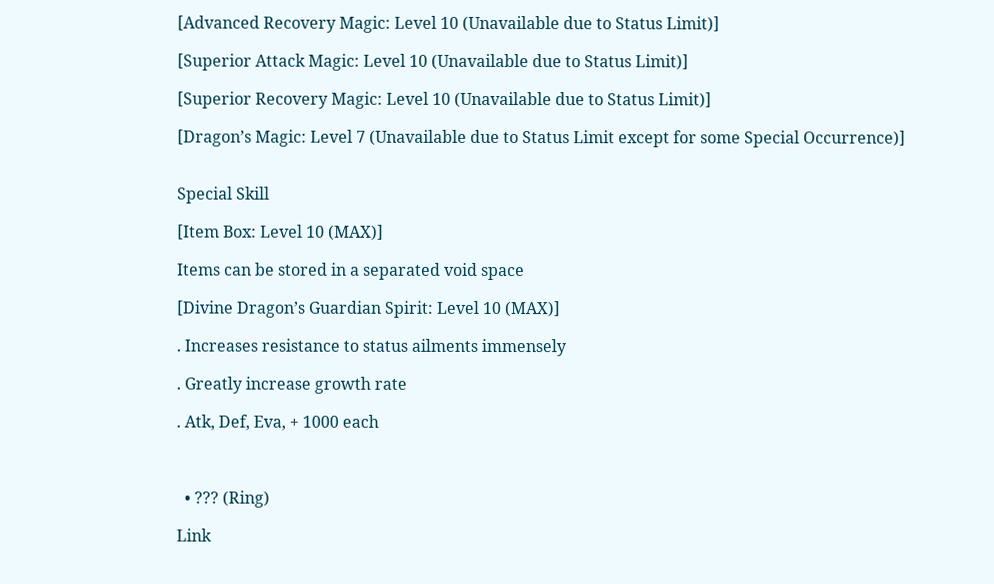[Advanced Recovery Magic: Level 10 (Unavailable due to Status Limit)]

[Superior Attack Magic: Level 10 (Unavailable due to Status Limit)]

[Superior Recovery Magic: Level 10 (Unavailable due to Status Limit)]

[Dragon’s Magic: Level 7 (Unavailable due to Status Limit except for some Special Occurrence)]


Special Skill

[Item Box: Level 10 (MAX)]

Items can be stored in a separated void space

[Divine Dragon’s Guardian Spirit: Level 10 (MAX)]

. Increases resistance to status ailments immensely

. Greatly increase growth rate

. Atk, Def, Eva, + 1000 each



  • ??? (Ring)

Link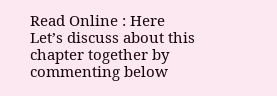Read Online : Here
Let’s discuss about this chapter together by commenting below